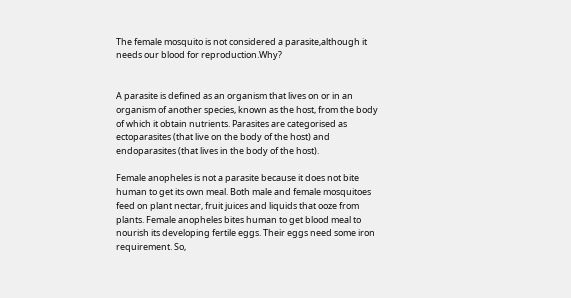The female mosquito is not considered a parasite,although it needs our blood for reproduction.Why?


A parasite is defined as an organism that lives on or in an organism of another species, known as the host, from the body of which it obtain nutrients. Parasites are categorised as ectoparasites (that live on the body of the host) and endoparasites (that lives in the body of the host).

Female anopheles is not a parasite because it does not bite human to get its own meal. Both male and female mosquitoes feed on plant nectar, fruit juices and liquids that ooze from plants. Female anopheles bites human to get blood meal to nourish its developing fertile eggs. Their eggs need some iron requirement. So,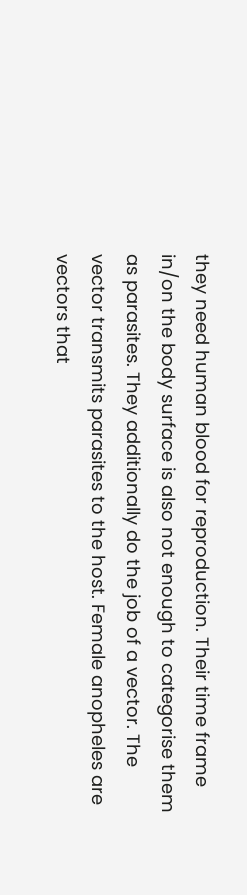they need human blood for reproduction. Their time frame in/on the body surface is also not enough to categorise them as parasites. They additionally do the job of a vector. The vector transmits parasites to the host. Female anopheles are vectors that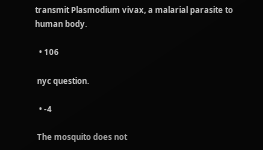transmit Plasmodium vivax, a malarial parasite to human body.

  • 106

 nyc question.

  • -4

 The mosquito does not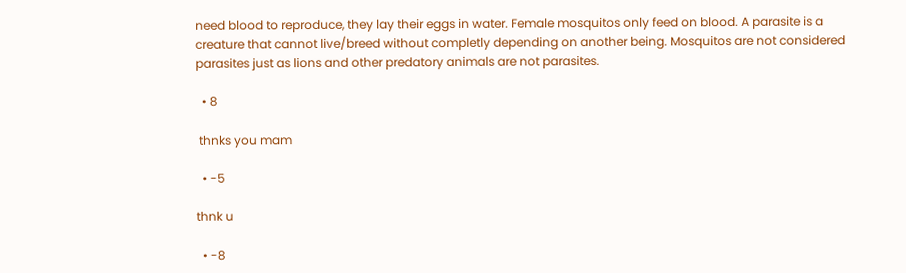need blood to reproduce, they lay their eggs in water. Female mosquitos only feed on blood. A parasite is a creature that cannot live/breed without completly depending on another being. Mosquitos are not considered parasites just as lions and other predatory animals are not parasites.

  • 8

 thnks you mam

  • -5

thnk u

  • -8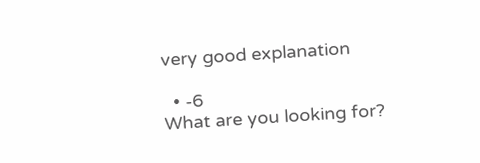very good explanation

  • -6
What are you looking for?